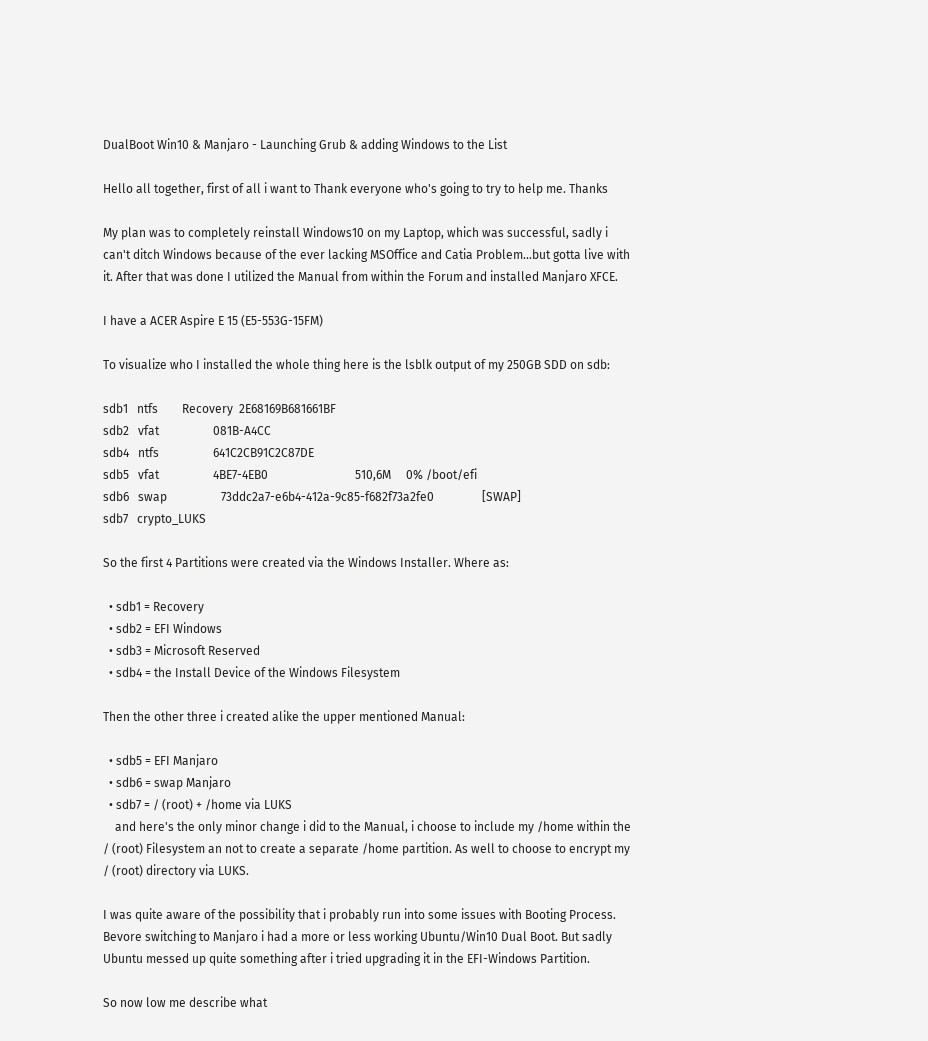DualBoot Win10 & Manjaro - Launching Grub & adding Windows to the List

Hello all together, first of all i want to Thank everyone who's going to try to help me. Thanks

My plan was to completely reinstall Windows10 on my Laptop, which was successful, sadly i can't ditch Windows because of the ever lacking MSOffice and Catia Problem...but gotta live with it. After that was done I utilized the Manual from within the Forum and installed Manjaro XFCE.

I have a ACER Aspire E 15 (E5-553G-15FM)

To visualize who I installed the whole thing here is the lsblk output of my 250GB SDD on sdb:

sdb1   ntfs        Recovery  2E68169B681661BF
sdb2   vfat                  081B-A4CC
sdb4   ntfs                  641C2CB91C2C87DE
sdb5   vfat                  4BE7-4EB0                             510,6M     0% /boot/efi
sdb6   swap                  73ddc2a7-e6b4-412a-9c85-f682f73a2fe0                [SWAP]
sdb7   crypto_LUKS

So the first 4 Partitions were created via the Windows Installer. Where as:

  • sdb1 = Recovery
  • sdb2 = EFI Windows
  • sdb3 = Microsoft Reserved
  • sdb4 = the Install Device of the Windows Filesystem

Then the other three i created alike the upper mentioned Manual:

  • sdb5 = EFI Manjaro
  • sdb6 = swap Manjaro
  • sdb7 = / (root) + /home via LUKS
    and here's the only minor change i did to the Manual, i choose to include my /home within the / (root) Filesystem an not to create a separate /home partition. As well to choose to encrypt my / (root) directory via LUKS.

I was quite aware of the possibility that i probably run into some issues with Booting Process. Bevore switching to Manjaro i had a more or less working Ubuntu/Win10 Dual Boot. But sadly Ubuntu messed up quite something after i tried upgrading it in the EFI-Windows Partition.

So now low me describe what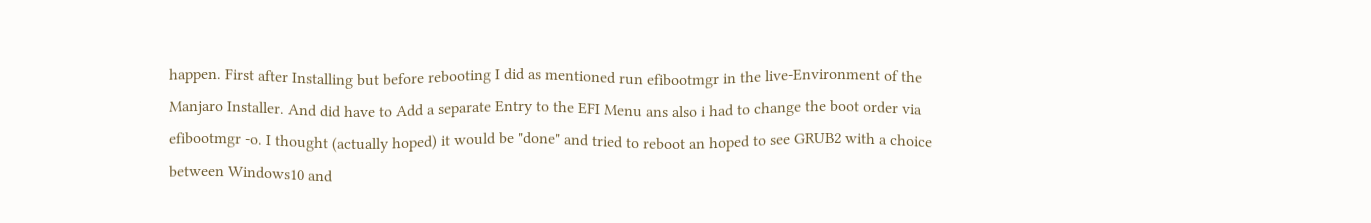happen. First after Installing but before rebooting I did as mentioned run efibootmgr in the live-Environment of the Manjaro Installer. And did have to Add a separate Entry to the EFI Menu ans also i had to change the boot order via efibootmgr -o. I thought (actually hoped) it would be "done" and tried to reboot an hoped to see GRUB2 with a choice between Windows10 and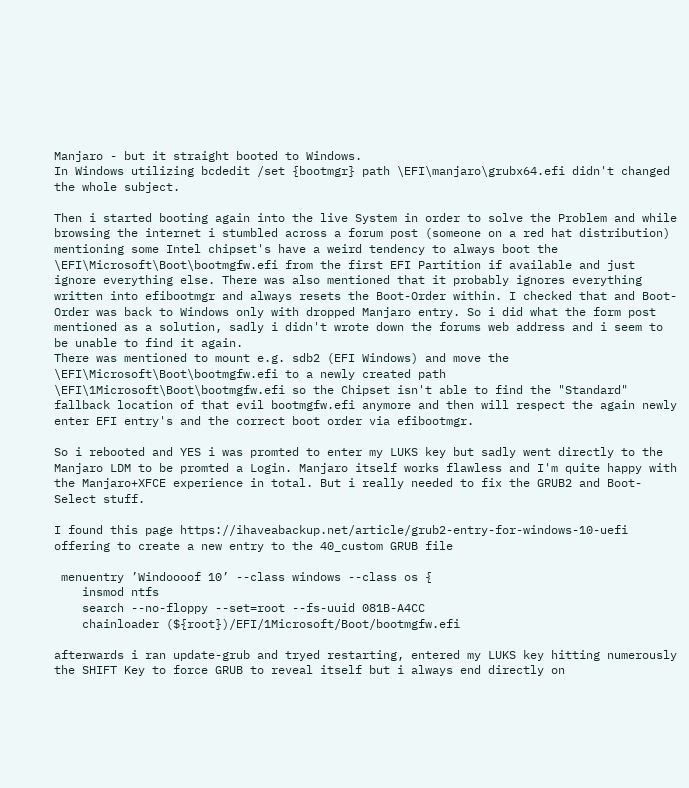Manjaro - but it straight booted to Windows.
In Windows utilizing bcdedit /set {bootmgr} path \EFI\manjaro\grubx64.efi didn't changed the whole subject.

Then i started booting again into the live System in order to solve the Problem and while browsing the internet i stumbled across a forum post (someone on a red hat distribution) mentioning some Intel chipset's have a weird tendency to always boot the \EFI\Microsoft\Boot\bootmgfw.efi from the first EFI Partition if available and just ignore everything else. There was also mentioned that it probably ignores everything written into efibootmgr and always resets the Boot-Order within. I checked that and Boot-Order was back to Windows only with dropped Manjaro entry. So i did what the form post mentioned as a solution, sadly i didn't wrote down the forums web address and i seem to be unable to find it again.
There was mentioned to mount e.g. sdb2 (EFI Windows) and move the \EFI\Microsoft\Boot\bootmgfw.efi to a newly created path \EFI\1Microsoft\Boot\bootmgfw.efi so the Chipset isn't able to find the "Standard" fallback location of that evil bootmgfw.efi anymore and then will respect the again newly enter EFI entry's and the correct boot order via efibootmgr.

So i rebooted and YES i was promted to enter my LUKS key but sadly went directly to the Manjaro LDM to be promted a Login. Manjaro itself works flawless and I'm quite happy with the Manjaro+XFCE experience in total. But i really needed to fix the GRUB2 and Boot-Select stuff.

I found this page https://ihaveabackup.net/article/grub2-entry-for-windows-10-uefi offering to create a new entry to the 40_custom GRUB file

 menuentry ’Windoooof 10’ --class windows --class os {
    insmod ntfs
    search --no-floppy --set=root --fs-uuid 081B-A4CC
    chainloader (${root})/EFI/1Microsoft/Boot/bootmgfw.efi

afterwards i ran update-grub and tryed restarting, entered my LUKS key hitting numerously the SHIFT Key to force GRUB to reveal itself but i always end directly on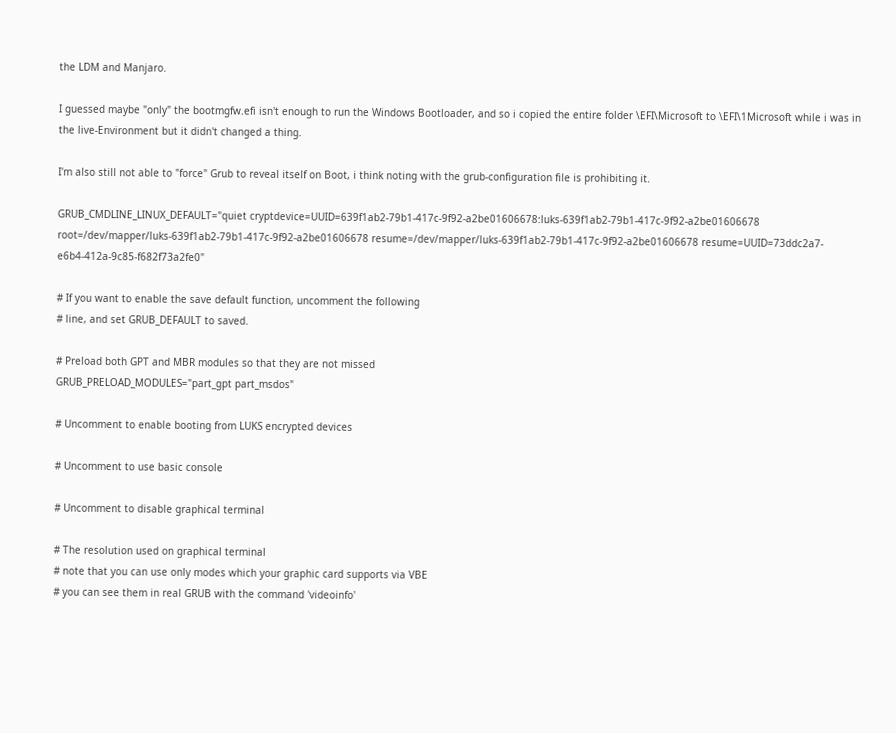the LDM and Manjaro.

I guessed maybe "only" the bootmgfw.efi isn't enough to run the Windows Bootloader, and so i copied the entire folder \EFI\Microsoft to \EFI\1Microsoft while i was in the live-Environment but it didn't changed a thing.

I'm also still not able to "force" Grub to reveal itself on Boot, i think noting with the grub-configuration file is prohibiting it.

GRUB_CMDLINE_LINUX_DEFAULT="quiet cryptdevice=UUID=639f1ab2-79b1-417c-9f92-a2be01606678:luks-639f1ab2-79b1-417c-9f92-a2be01606678 root=/dev/mapper/luks-639f1ab2-79b1-417c-9f92-a2be01606678 resume=/dev/mapper/luks-639f1ab2-79b1-417c-9f92-a2be01606678 resume=UUID=73ddc2a7-e6b4-412a-9c85-f682f73a2fe0"

# If you want to enable the save default function, uncomment the following
# line, and set GRUB_DEFAULT to saved.

# Preload both GPT and MBR modules so that they are not missed
GRUB_PRELOAD_MODULES="part_gpt part_msdos"

# Uncomment to enable booting from LUKS encrypted devices

# Uncomment to use basic console

# Uncomment to disable graphical terminal

# The resolution used on graphical terminal
# note that you can use only modes which your graphic card supports via VBE
# you can see them in real GRUB with the command 'videoinfo'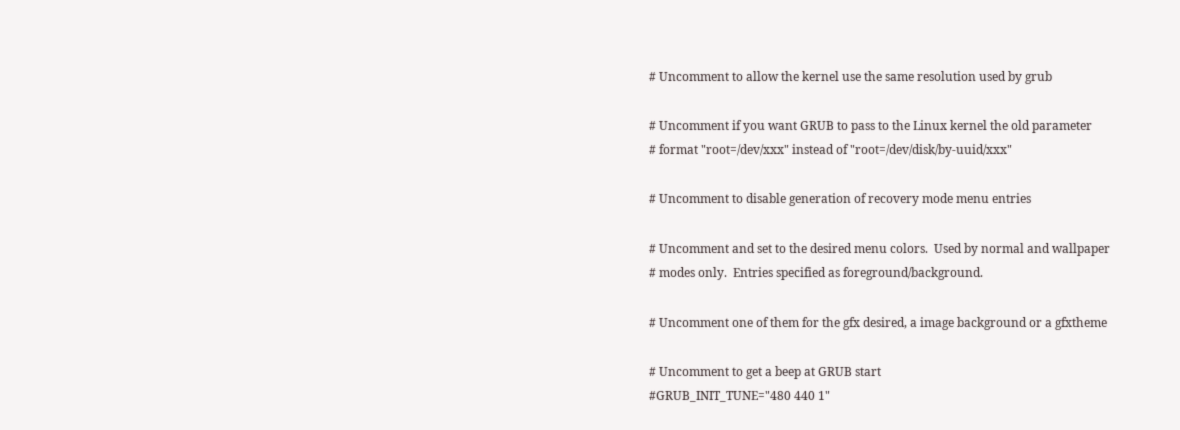# Uncomment to allow the kernel use the same resolution used by grub

# Uncomment if you want GRUB to pass to the Linux kernel the old parameter
# format "root=/dev/xxx" instead of "root=/dev/disk/by-uuid/xxx"

# Uncomment to disable generation of recovery mode menu entries

# Uncomment and set to the desired menu colors.  Used by normal and wallpaper
# modes only.  Entries specified as foreground/background.

# Uncomment one of them for the gfx desired, a image background or a gfxtheme

# Uncomment to get a beep at GRUB start
#GRUB_INIT_TUNE="480 440 1"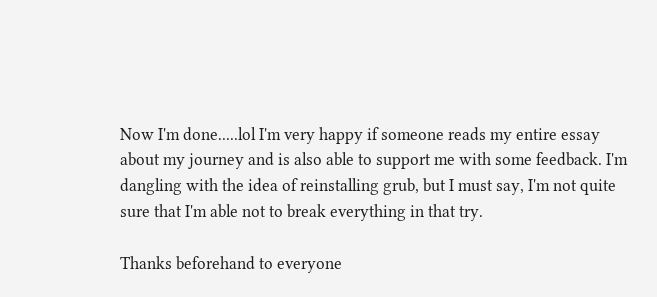Now I'm done.....lol I'm very happy if someone reads my entire essay about my journey and is also able to support me with some feedback. I'm dangling with the idea of reinstalling grub, but I must say, I'm not quite sure that I'm able not to break everything in that try.

Thanks beforehand to everyone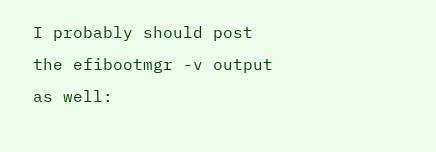I probably should post the efibootmgr -v output as well: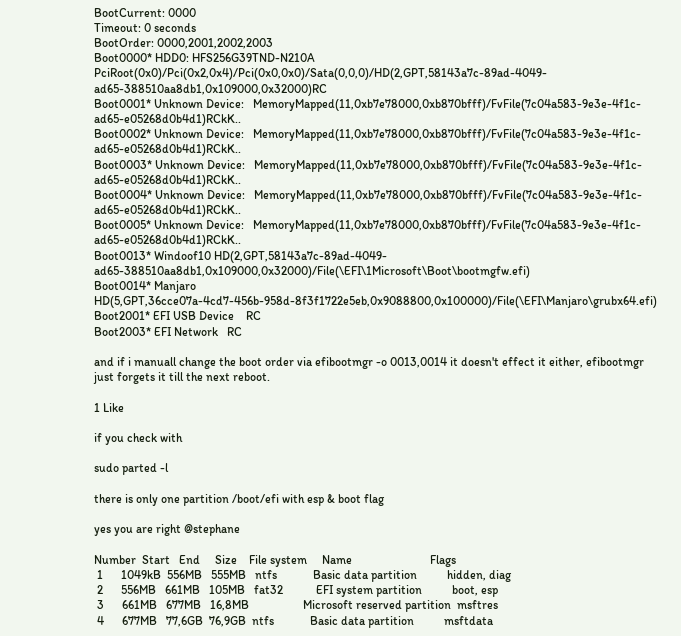BootCurrent: 0000
Timeout: 0 seconds
BootOrder: 0000,2001,2002,2003
Boot0000* HDD0: HFS256G39TND-N210A  PciRoot(0x0)/Pci(0x2,0x4)/Pci(0x0,0x0)/Sata(0,0,0)/HD(2,GPT,58143a7c-89ad-4049-ad65-388510aa8db1,0x109000,0x32000)RC
Boot0001* Unknown Device:   MemoryMapped(11,0xb7e78000,0xb870bfff)/FvFile(7c04a583-9e3e-4f1c-ad65-e05268d0b4d1)RCkK..
Boot0002* Unknown Device:   MemoryMapped(11,0xb7e78000,0xb870bfff)/FvFile(7c04a583-9e3e-4f1c-ad65-e05268d0b4d1)RCkK..
Boot0003* Unknown Device:   MemoryMapped(11,0xb7e78000,0xb870bfff)/FvFile(7c04a583-9e3e-4f1c-ad65-e05268d0b4d1)RCkK..
Boot0004* Unknown Device:   MemoryMapped(11,0xb7e78000,0xb870bfff)/FvFile(7c04a583-9e3e-4f1c-ad65-e05268d0b4d1)RCkK..
Boot0005* Unknown Device:   MemoryMapped(11,0xb7e78000,0xb870bfff)/FvFile(7c04a583-9e3e-4f1c-ad65-e05268d0b4d1)RCkK..
Boot0013* Windoof10 HD(2,GPT,58143a7c-89ad-4049-ad65-388510aa8db1,0x109000,0x32000)/File(\EFI\1Microsoft\Boot\bootmgfw.efi)
Boot0014* Manjaro   HD(5,GPT,36cce07a-4cd7-456b-958d-8f3f1722e5eb,0x9088800,0x100000)/File(\EFI\Manjaro\grubx64.efi)
Boot2001* EFI USB Device    RC
Boot2003* EFI Network   RC

and if i manuall change the boot order via efibootmgr -o 0013,0014 it doesn't effect it either, efibootmgr just forgets it till the next reboot.

1 Like

if you check with

sudo parted -l

there is only one partition /boot/efi with esp & boot flag

yes you are right @stephane

Number  Start   End     Size    File system     Name                          Flags
 1      1049kB  556MB   555MB   ntfs            Basic data partition          hidden, diag
 2      556MB   661MB   105MB   fat32           EFI system partition          boot, esp
 3      661MB   677MB   16,8MB                  Microsoft reserved partition  msftres
 4      677MB   77,6GB  76,9GB  ntfs            Basic data partition          msftdata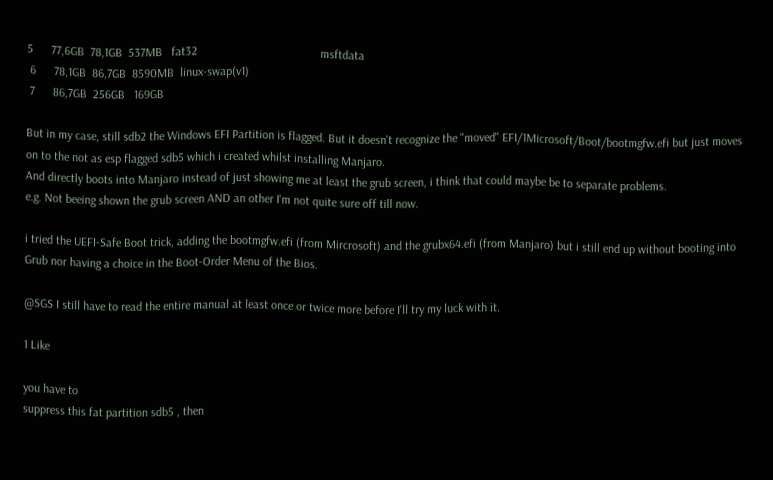5      77,6GB  78,1GB  537MB   fat32                                         msftdata
 6      78,1GB  86,7GB  8590MB  linux-swap(v1)
 7      86,7GB  256GB   169GB

But in my case, still sdb2 the Windows EFI Partition is flagged. But it doesn't recognize the "moved" EFI/1Microsoft/Boot/bootmgfw.efi but just moves on to the not as esp flagged sdb5 which i created whilst installing Manjaro.
And directly boots into Manjaro instead of just showing me at least the grub screen, i think that could maybe be to separate problems.
e.g. Not beeing shown the grub screen AND an other I'm not quite sure off till now.

i tried the UEFI-Safe Boot trick, adding the bootmgfw.efi (from Mircrosoft) and the grubx64.efi (from Manjaro) but i still end up without booting into Grub nor having a choice in the Boot-Order Menu of the Bios.

@SGS I still have to read the entire manual at least once or twice more before I'll try my luck with it.

1 Like

you have to
suppress this fat partition sdb5 , then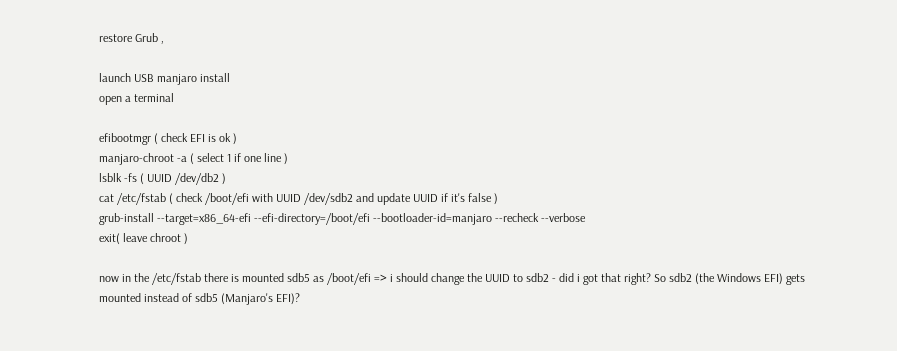restore Grub ,

launch USB manjaro install
open a terminal

efibootmgr ( check EFI is ok )
manjaro-chroot -a ( select 1 if one line )
lsblk -fs ( UUID /dev/db2 )
cat /etc/fstab ( check /boot/efi with UUID /dev/sdb2 and update UUID if it's false )
grub-install --target=x86_64-efi --efi-directory=/boot/efi --bootloader-id=manjaro --recheck --verbose
exit( leave chroot )

now in the /etc/fstab there is mounted sdb5 as /boot/efi => i should change the UUID to sdb2 - did i got that right? So sdb2 (the Windows EFI) gets mounted instead of sdb5 (Manjaro's EFI)?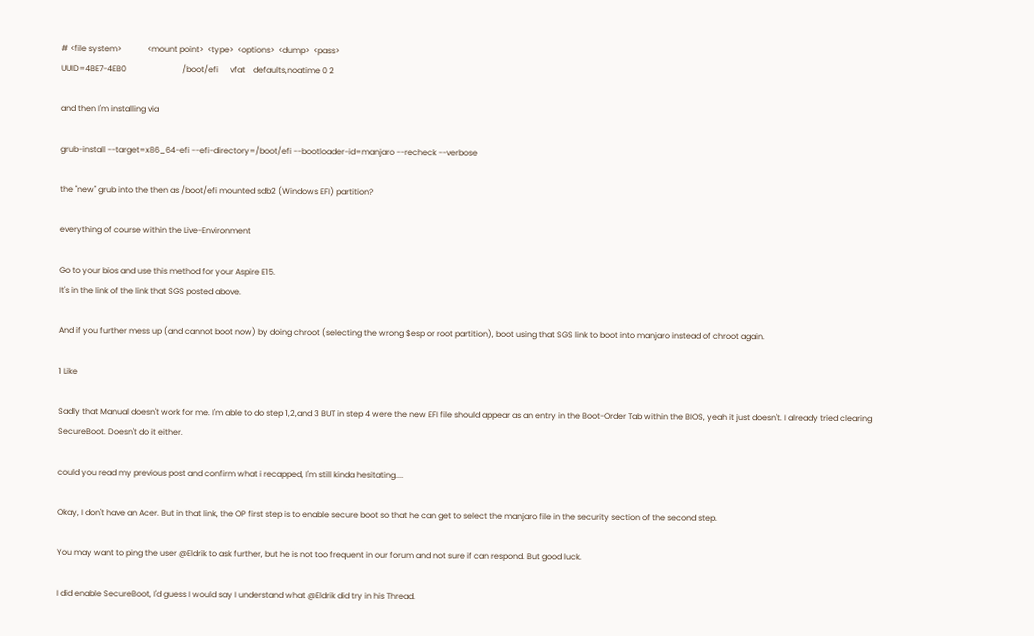# <file system>             <mount point>  <type>  <options>  <dump>  <pass>
UUID=4BE7-4EB0                            /boot/efi      vfat    defaults,noatime 0 2

and then I'm installing via

grub-install --target=x86_64-efi --efi-directory=/boot/efi --bootloader-id=manjaro --recheck --verbose

the "new" grub into the then as /boot/efi mounted sdb2 (Windows EFI) partition?

everything of course within the Live-Environment

Go to your bios and use this method for your Aspire E15.
It's in the link of the link that SGS posted above.

And if you further mess up (and cannot boot now) by doing chroot (selecting the wrong $esp or root partition), boot using that SGS link to boot into manjaro instead of chroot again.

1 Like

Sadly that Manual doesn't work for me. I'm able to do step 1,2,and 3 BUT in step 4 were the new EFI file should appear as an entry in the Boot-Order Tab within the BIOS, yeah it just doesn't. I already tried clearing SecureBoot. Doesn't do it either.

could you read my previous post and confirm what i recapped, I'm still kinda hesitating....

Okay, I don't have an Acer. But in that link, the OP first step is to enable secure boot so that he can get to select the manjaro file in the security section of the second step.

You may want to ping the user @Eldrik to ask further, but he is not too frequent in our forum and not sure if can respond. But good luck.

I did enable SecureBoot, I'd guess I would say I understand what @Eldrik did try in his Thread.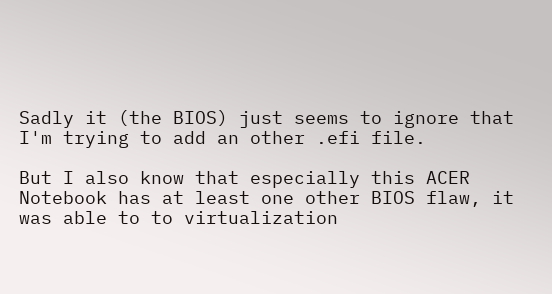Sadly it (the BIOS) just seems to ignore that I'm trying to add an other .efi file.

But I also know that especially this ACER Notebook has at least one other BIOS flaw, it was able to to virtualization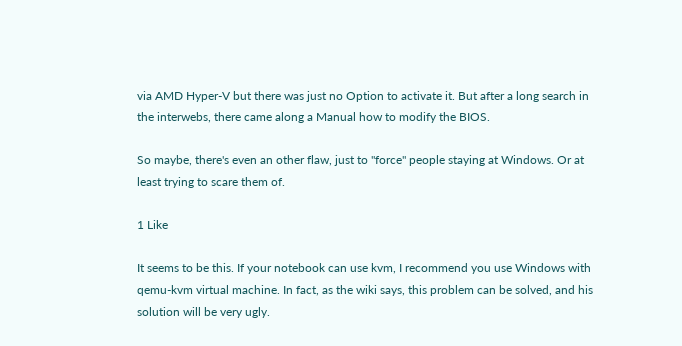via AMD Hyper-V but there was just no Option to activate it. But after a long search in the interwebs, there came along a Manual how to modify the BIOS.

So maybe, there's even an other flaw, just to "force" people staying at Windows. Or at least trying to scare them of.

1 Like

It seems to be this. If your notebook can use kvm, I recommend you use Windows with qemu-kvm virtual machine. In fact, as the wiki says, this problem can be solved, and his solution will be very ugly.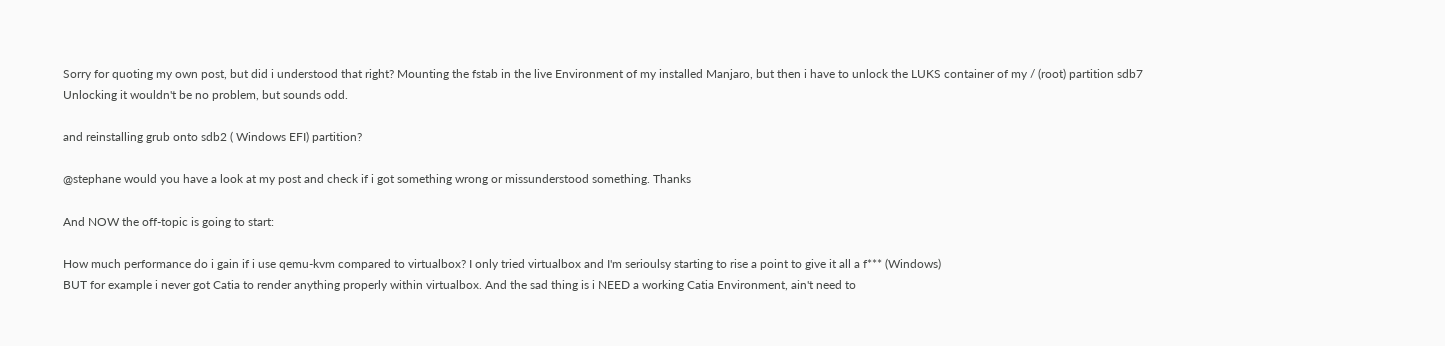Sorry for quoting my own post, but did i understood that right? Mounting the fstab in the live Environment of my installed Manjaro, but then i have to unlock the LUKS container of my / (root) partition sdb7
Unlocking it wouldn't be no problem, but sounds odd.

and reinstalling grub onto sdb2 ( Windows EFI) partition?

@stephane would you have a look at my post and check if i got something wrong or missunderstood something. Thanks

And NOW the off-topic is going to start:

How much performance do i gain if i use qemu-kvm compared to virtualbox? I only tried virtualbox and I'm serioulsy starting to rise a point to give it all a f*** (Windows)
BUT for example i never got Catia to render anything properly within virtualbox. And the sad thing is i NEED a working Catia Environment, ain't need to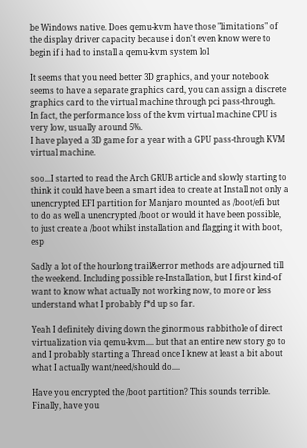be Windows native. Does qemu-kvm have those "limitations" of the display driver capacity because i don't even know were to begin if i had to install a qemu-kvm system lol

It seems that you need better 3D graphics, and your notebook seems to have a separate graphics card, you can assign a discrete graphics card to the virtual machine through pci pass-through.
In fact, the performance loss of the kvm virtual machine CPU is very low, usually around 5%.
I have played a 3D game for a year with a GPU pass-through KVM virtual machine.

soo...I started to read the Arch GRUB article and slowly starting to think it could have been a smart idea to create at Install not only a unencrypted EFI partition for Manjaro mounted as /boot/efi but to do as well a unencrypted /boot or would it have been possible, to just create a /boot whilst installation and flagging it with boot, esp

Sadly a lot of the hourlong trail&error methods are adjourned till the weekend. Including possible re-Installation, but I first kind-of want to know what actually not working now, to more or less understand what I probably f*d up so far.

Yeah I definitely diving down the ginormous rabbithole of direct virtualization via qemu-kvm.... but that an entire new story go to and I probably starting a Thread once I knew at least a bit about what I actually want/need/should do....

Have you encrypted the /boot partition? This sounds terrible. Finally, have you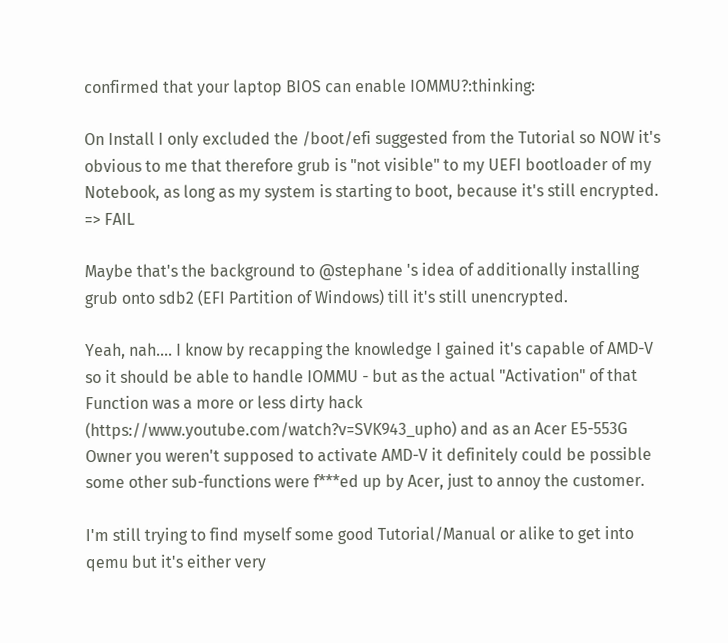confirmed that your laptop BIOS can enable IOMMU?:thinking:

On Install I only excluded the /boot/efi suggested from the Tutorial so NOW it's obvious to me that therefore grub is "not visible" to my UEFI bootloader of my Notebook, as long as my system is starting to boot, because it's still encrypted. => FAIL

Maybe that's the background to @stephane 's idea of additionally installing grub onto sdb2 (EFI Partition of Windows) till it's still unencrypted.

Yeah, nah.... I know by recapping the knowledge I gained it's capable of AMD-V so it should be able to handle IOMMU - but as the actual "Activation" of that Function was a more or less dirty hack (https://www.youtube.com/watch?v=SVK943_upho) and as an Acer E5-553G Owner you weren't supposed to activate AMD-V it definitely could be possible some other sub-functions were f***ed up by Acer, just to annoy the customer.

I'm still trying to find myself some good Tutorial/Manual or alike to get into qemu but it's either very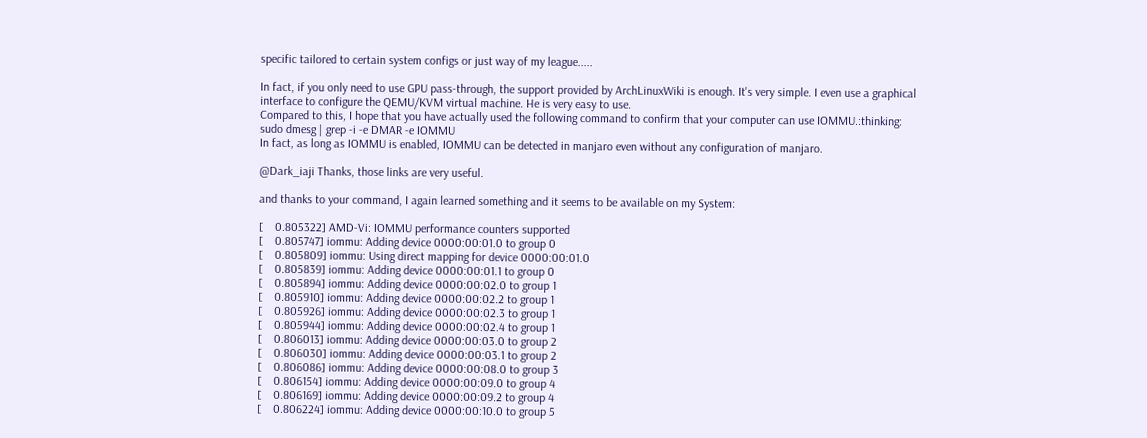specific tailored to certain system configs or just way of my league.....

In fact, if you only need to use GPU pass-through, the support provided by ArchLinuxWiki is enough. It's very simple. I even use a graphical interface to configure the QEMU/KVM virtual machine. He is very easy to use.
Compared to this, I hope that you have actually used the following command to confirm that your computer can use IOMMU.:thinking:
sudo dmesg | grep -i -e DMAR -e IOMMU
In fact, as long as IOMMU is enabled, IOMMU can be detected in manjaro even without any configuration of manjaro.

@Dark_iaji Thanks, those links are very useful.

and thanks to your command, I again learned something and it seems to be available on my System:

[    0.805322] AMD-Vi: IOMMU performance counters supported
[    0.805747] iommu: Adding device 0000:00:01.0 to group 0
[    0.805809] iommu: Using direct mapping for device 0000:00:01.0
[    0.805839] iommu: Adding device 0000:00:01.1 to group 0
[    0.805894] iommu: Adding device 0000:00:02.0 to group 1
[    0.805910] iommu: Adding device 0000:00:02.2 to group 1
[    0.805926] iommu: Adding device 0000:00:02.3 to group 1
[    0.805944] iommu: Adding device 0000:00:02.4 to group 1
[    0.806013] iommu: Adding device 0000:00:03.0 to group 2
[    0.806030] iommu: Adding device 0000:00:03.1 to group 2
[    0.806086] iommu: Adding device 0000:00:08.0 to group 3
[    0.806154] iommu: Adding device 0000:00:09.0 to group 4
[    0.806169] iommu: Adding device 0000:00:09.2 to group 4
[    0.806224] iommu: Adding device 0000:00:10.0 to group 5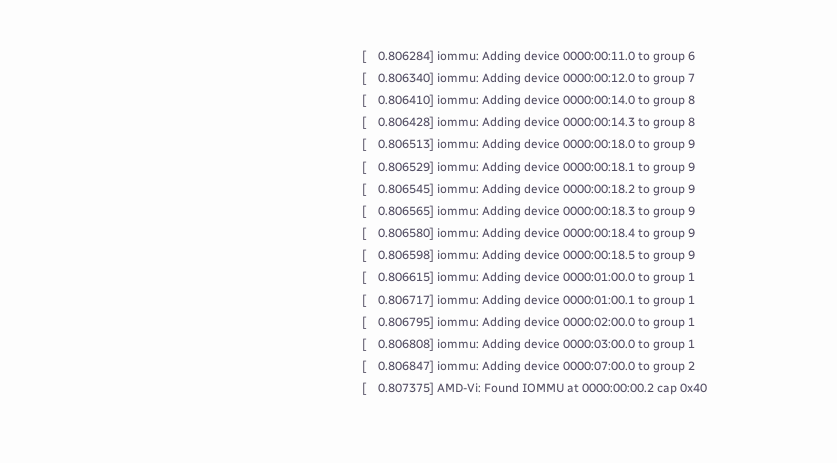[    0.806284] iommu: Adding device 0000:00:11.0 to group 6
[    0.806340] iommu: Adding device 0000:00:12.0 to group 7
[    0.806410] iommu: Adding device 0000:00:14.0 to group 8
[    0.806428] iommu: Adding device 0000:00:14.3 to group 8
[    0.806513] iommu: Adding device 0000:00:18.0 to group 9
[    0.806529] iommu: Adding device 0000:00:18.1 to group 9
[    0.806545] iommu: Adding device 0000:00:18.2 to group 9
[    0.806565] iommu: Adding device 0000:00:18.3 to group 9
[    0.806580] iommu: Adding device 0000:00:18.4 to group 9
[    0.806598] iommu: Adding device 0000:00:18.5 to group 9
[    0.806615] iommu: Adding device 0000:01:00.0 to group 1
[    0.806717] iommu: Adding device 0000:01:00.1 to group 1
[    0.806795] iommu: Adding device 0000:02:00.0 to group 1
[    0.806808] iommu: Adding device 0000:03:00.0 to group 1
[    0.806847] iommu: Adding device 0000:07:00.0 to group 2
[    0.807375] AMD-Vi: Found IOMMU at 0000:00:00.2 cap 0x40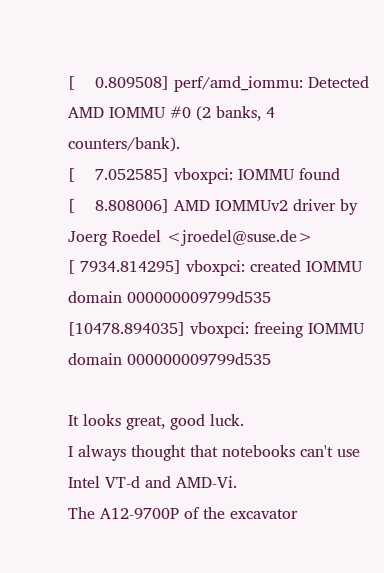[    0.809508] perf/amd_iommu: Detected AMD IOMMU #0 (2 banks, 4 counters/bank).
[    7.052585] vboxpci: IOMMU found
[    8.808006] AMD IOMMUv2 driver by Joerg Roedel <jroedel@suse.de>
[ 7934.814295] vboxpci: created IOMMU domain 000000009799d535
[10478.894035] vboxpci: freeing IOMMU domain 000000009799d535

It looks great, good luck.
I always thought that notebooks can't use Intel VT-d and AMD-Vi.
The A12-9700P of the excavator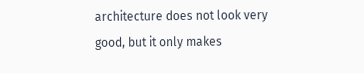architecture does not look very good, but it only makes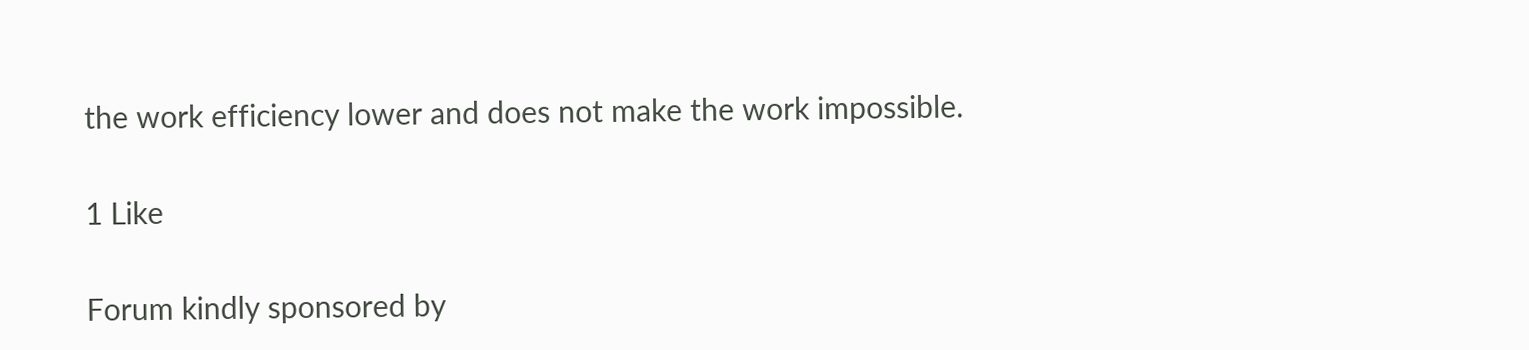the work efficiency lower and does not make the work impossible.

1 Like

Forum kindly sponsored by